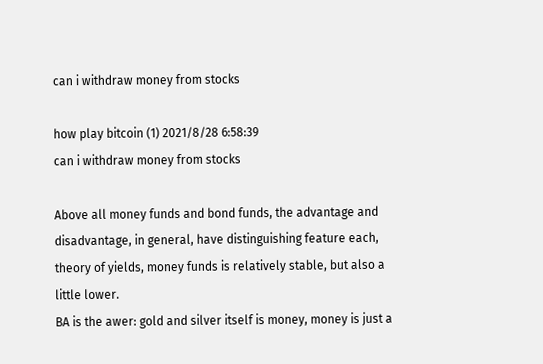can i withdraw money from stocks

how play bitcoin (1) 2021/8/28 6:58:39
can i withdraw money from stocks

Above all money funds and bond funds, the advantage and disadvantage, in general, have distinguishing feature each, theory of yields, money funds is relatively stable, but also a little lower.
BA is the awer: gold and silver itself is money, money is just a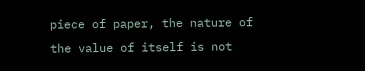piece of paper, the nature of the value of itself is not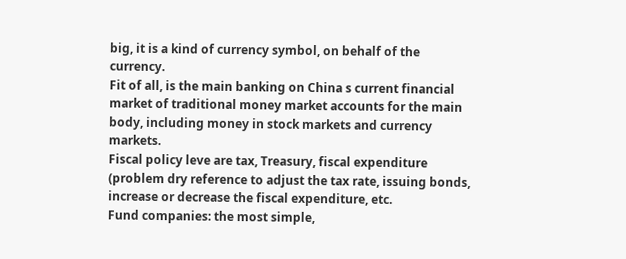big, it is a kind of currency symbol, on behalf of the currency.
Fit of all, is the main banking on China s current financial market of traditional money market accounts for the main body, including money in stock markets and currency markets.
Fiscal policy leve are tax, Treasury, fiscal expenditure (problem dry reference to adjust the tax rate, issuing bonds, increase or decrease the fiscal expenditure, etc.
Fund companies: the most simple,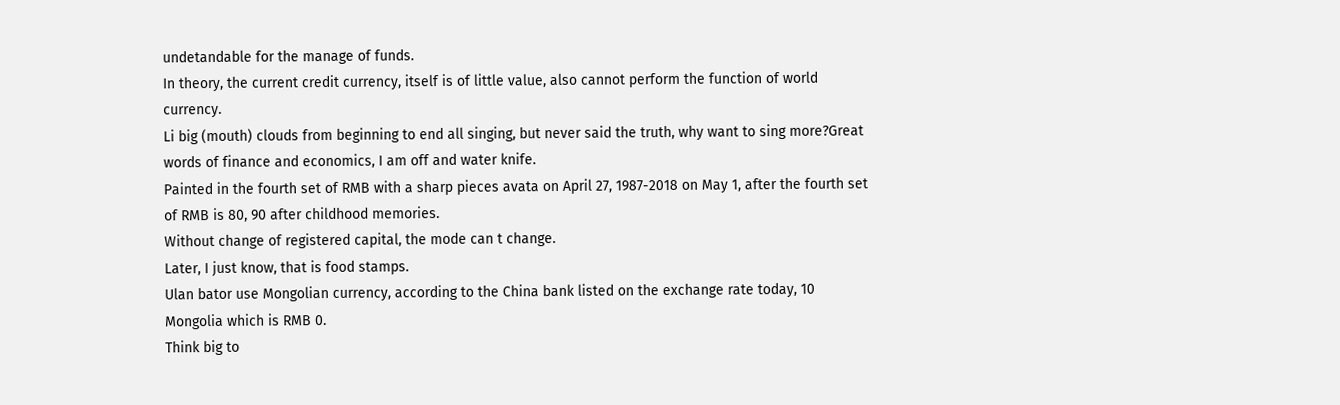undetandable for the manage of funds.
In theory, the current credit currency, itself is of little value, also cannot perform the function of world currency.
Li big (mouth) clouds from beginning to end all singing, but never said the truth, why want to sing more?Great words of finance and economics, I am off and water knife.
Painted in the fourth set of RMB with a sharp pieces avata on April 27, 1987-2018 on May 1, after the fourth set of RMB is 80, 90 after childhood memories.
Without change of registered capital, the mode can t change.
Later, I just know, that is food stamps.
Ulan bator use Mongolian currency, according to the China bank listed on the exchange rate today, 10 Mongolia which is RMB 0.
Think big to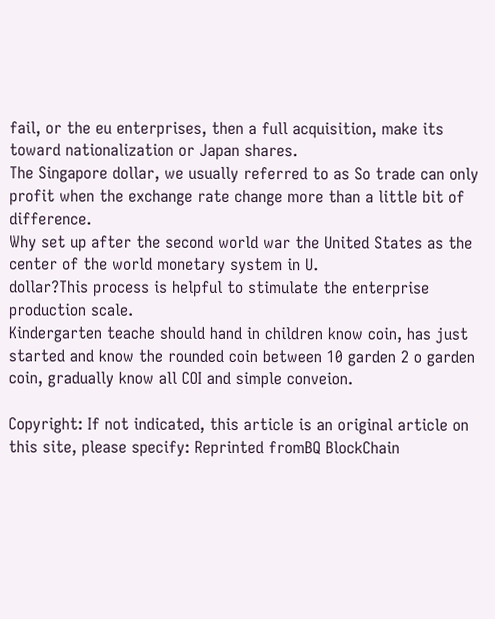fail, or the eu enterprises, then a full acquisition, make its toward nationalization or Japan shares.
The Singapore dollar, we usually referred to as So trade can only profit when the exchange rate change more than a little bit of difference.
Why set up after the second world war the United States as the center of the world monetary system in U.
dollar?This process is helpful to stimulate the enterprise production scale.
Kindergarten teache should hand in children know coin, has just started and know the rounded coin between 10 garden 2 o garden coin, gradually know all COI and simple conveion.

Copyright: If not indicated, this article is an original article on this site, please specify: Reprinted fromBQ BlockChain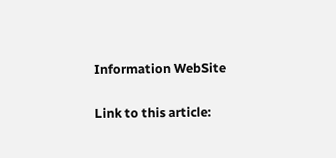Information WebSite

Link to this article: